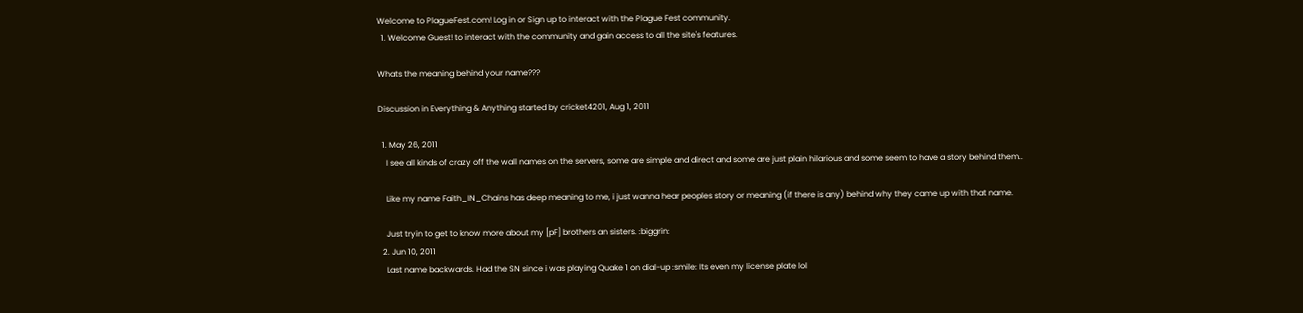Welcome to PlagueFest.com! Log in or Sign up to interact with the Plague Fest community.
  1. Welcome Guest! to interact with the community and gain access to all the site's features.

Whats the meaning behind your name???

Discussion in Everything & Anything started by cricket4201, Aug 1, 2011

  1. May 26, 2011
    I see all kinds of crazy off the wall names on the servers, some are simple and direct and some are just plain hilarious and some seem to have a story behind them..

    Like my name Faith_IN_Chains has deep meaning to me, i just wanna hear peoples story or meaning (if there is any) behind why they came up with that name.

    Just tryin to get to know more about my [pF] brothers an sisters. :biggrin:
  2. Jun 10, 2011
    Last name backwards. Had the SN since i was playing Quake 1 on dial-up :smile: Its even my license plate lol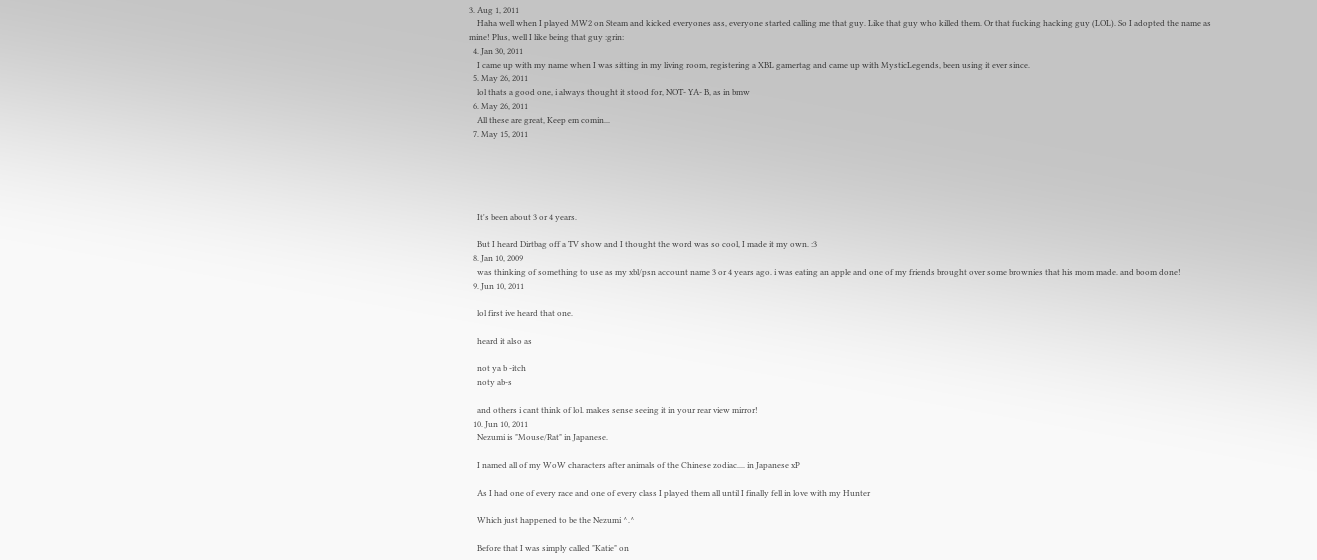3. Aug 1, 2011
    Haha well when I played MW2 on Steam and kicked everyones ass, everyone started calling me that guy. Like that guy who killed them. Or that fucking hacking guy (LOL). So I adopted the name as mine! Plus, well I like being that guy :grin:
  4. Jan 30, 2011
    I came up with my name when I was sitting in my living room, registering a XBL gamertag and came up with MysticLegends, been using it ever since.
  5. May 26, 2011
    lol thats a good one, i always thought it stood for, NOT- YA- B, as in bmw
  6. May 26, 2011
    All these are great, Keep em comin...
  7. May 15, 2011





    It's been about 3 or 4 years.

    But I heard Dirtbag off a TV show and I thought the word was so cool, I made it my own. :3
  8. Jan 10, 2009
    was thinking of something to use as my xbl/psn account name 3 or 4 years ago. i was eating an apple and one of my friends brought over some brownies that his mom made. and boom done!
  9. Jun 10, 2011

    lol first ive heard that one.

    heard it also as

    not ya b -itch
    noty ab-s

    and others i cant think of lol. makes sense seeing it in your rear view mirror!
  10. Jun 10, 2011
    Nezumi is "Mouse/Rat" in Japanese.

    I named all of my WoW characters after animals of the Chinese zodiac.... in Japanese xP

    As I had one of every race and one of every class I played them all until I finally fell in love with my Hunter

    Which just happened to be the Nezumi ^.^

    Before that I was simply called "Katie" on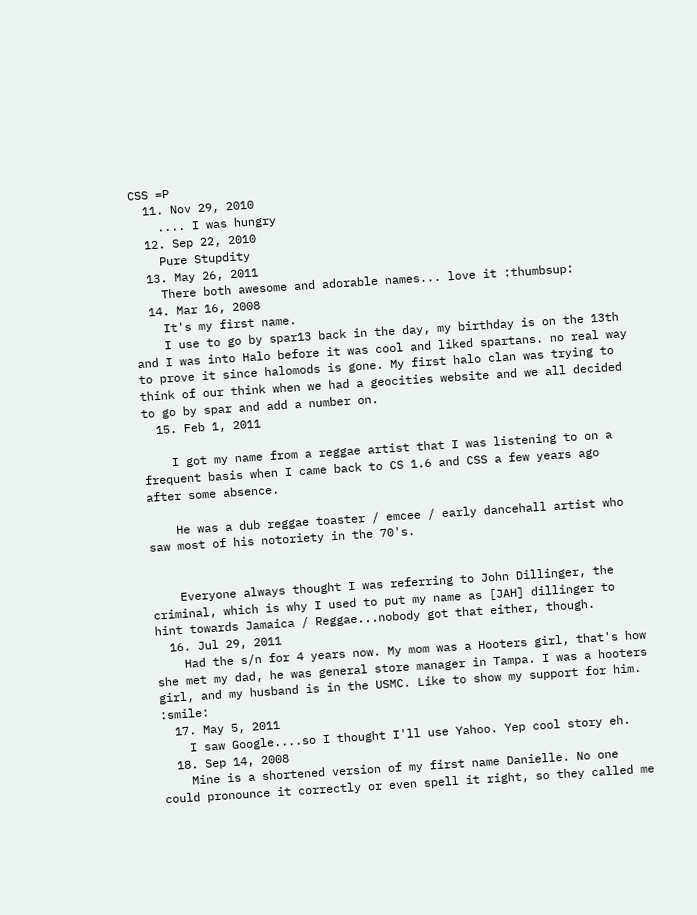CSS =P
  11. Nov 29, 2010
    .... I was hungry
  12. Sep 22, 2010
    Pure Stupdity
  13. May 26, 2011
    There both awesome and adorable names... love it :thumbsup:
  14. Mar 16, 2008
    It's my first name.
    I use to go by spar13 back in the day, my birthday is on the 13th and I was into Halo before it was cool and liked spartans. no real way to prove it since halomods is gone. My first halo clan was trying to think of our think when we had a geocities website and we all decided to go by spar and add a number on.
  15. Feb 1, 2011

    I got my name from a reggae artist that I was listening to on a frequent basis when I came back to CS 1.6 and CSS a few years ago after some absence.

    He was a dub reggae toaster / emcee / early dancehall artist who saw most of his notoriety in the 70's.


    Everyone always thought I was referring to John Dillinger, the criminal, which is why I used to put my name as [JAH] dillinger to hint towards Jamaica / Reggae...nobody got that either, though.
  16. Jul 29, 2011
    Had the s/n for 4 years now. My mom was a Hooters girl, that's how she met my dad, he was general store manager in Tampa. I was a hooters girl, and my husband is in the USMC. Like to show my support for him. :smile:
  17. May 5, 2011
    I saw Google....so I thought I'll use Yahoo. Yep cool story eh.
  18. Sep 14, 2008
    Mine is a shortened version of my first name Danielle. No one could pronounce it correctly or even spell it right, so they called me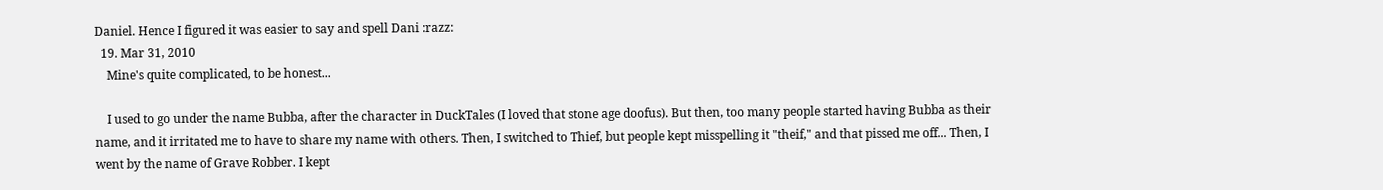Daniel. Hence I figured it was easier to say and spell Dani :razz:
  19. Mar 31, 2010
    Mine's quite complicated, to be honest...

    I used to go under the name Bubba, after the character in DuckTales (I loved that stone age doofus). But then, too many people started having Bubba as their name, and it irritated me to have to share my name with others. Then, I switched to Thief, but people kept misspelling it "theif," and that pissed me off... Then, I went by the name of Grave Robber. I kept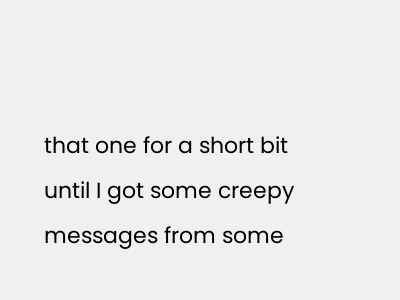that one for a short bit until I got some creepy messages from some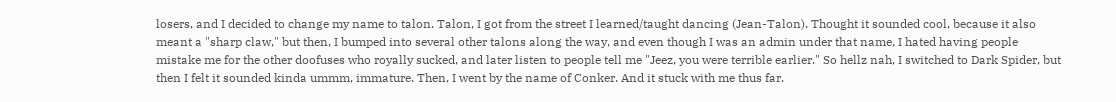losers, and I decided to change my name to talon. Talon, I got from the street I learned/taught dancing (Jean-Talon). Thought it sounded cool, because it also meant a "sharp claw," but then, I bumped into several other talons along the way, and even though I was an admin under that name, I hated having people mistake me for the other doofuses who royally sucked, and later listen to people tell me "Jeez, you were terrible earlier." So hellz nah, I switched to Dark Spider, but then I felt it sounded kinda ummm, immature. Then, I went by the name of Conker. And it stuck with me thus far.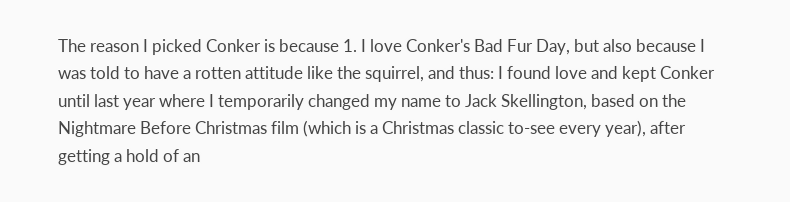The reason I picked Conker is because 1. I love Conker's Bad Fur Day, but also because I was told to have a rotten attitude like the squirrel, and thus: I found love and kept Conker until last year where I temporarily changed my name to Jack Skellington, based on the Nightmare Before Christmas film (which is a Christmas classic to-see every year), after getting a hold of an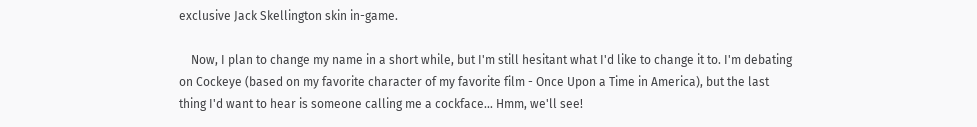exclusive Jack Skellington skin in-game.

    Now, I plan to change my name in a short while, but I'm still hesitant what I'd like to change it to. I'm debating on Cockeye (based on my favorite character of my favorite film - Once Upon a Time in America), but the last thing I'd want to hear is someone calling me a cockface... Hmm, we'll see!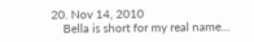20. Nov 14, 2010
    Bella is short for my real name...